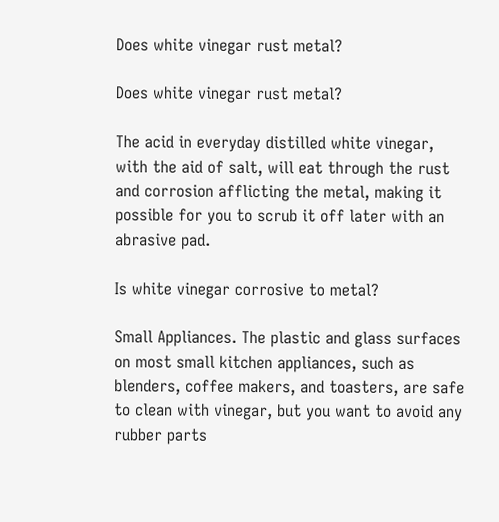Does white vinegar rust metal?

Does white vinegar rust metal?

The acid in everyday distilled white vinegar, with the aid of salt, will eat through the rust and corrosion afflicting the metal, making it possible for you to scrub it off later with an abrasive pad.

Is white vinegar corrosive to metal?

Small Appliances. The plastic and glass surfaces on most small kitchen appliances, such as blenders, coffee makers, and toasters, are safe to clean with vinegar, but you want to avoid any rubber parts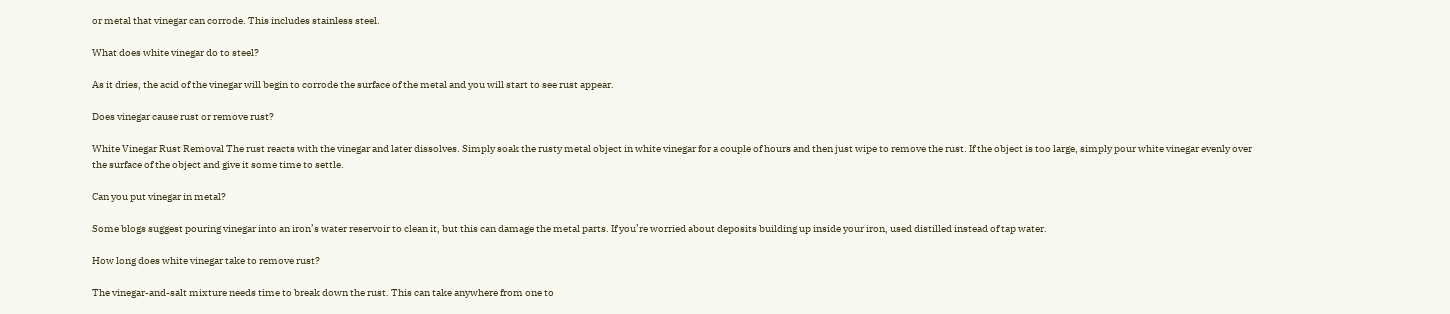or metal that vinegar can corrode. This includes stainless steel.

What does white vinegar do to steel?

As it dries, the acid of the vinegar will begin to corrode the surface of the metal and you will start to see rust appear.

Does vinegar cause rust or remove rust?

White Vinegar Rust Removal The rust reacts with the vinegar and later dissolves. Simply soak the rusty metal object in white vinegar for a couple of hours and then just wipe to remove the rust. If the object is too large, simply pour white vinegar evenly over the surface of the object and give it some time to settle.

Can you put vinegar in metal?

Some blogs suggest pouring vinegar into an iron’s water reservoir to clean it, but this can damage the metal parts. If you’re worried about deposits building up inside your iron, used distilled instead of tap water.

How long does white vinegar take to remove rust?

The vinegar-and-salt mixture needs time to break down the rust. This can take anywhere from one to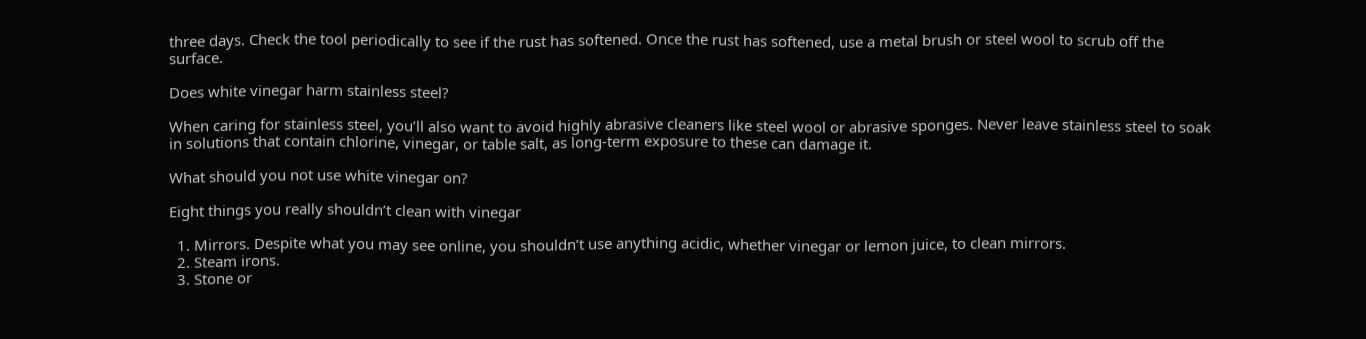three days. Check the tool periodically to see if the rust has softened. Once the rust has softened, use a metal brush or steel wool to scrub off the surface.

Does white vinegar harm stainless steel?

When caring for stainless steel, you’ll also want to avoid highly abrasive cleaners like steel wool or abrasive sponges. Never leave stainless steel to soak in solutions that contain chlorine, vinegar, or table salt, as long-term exposure to these can damage it.

What should you not use white vinegar on?

Eight things you really shouldn’t clean with vinegar

  1. Mirrors. Despite what you may see online, you shouldn’t use anything acidic, whether vinegar or lemon juice, to clean mirrors.
  2. Steam irons.
  3. Stone or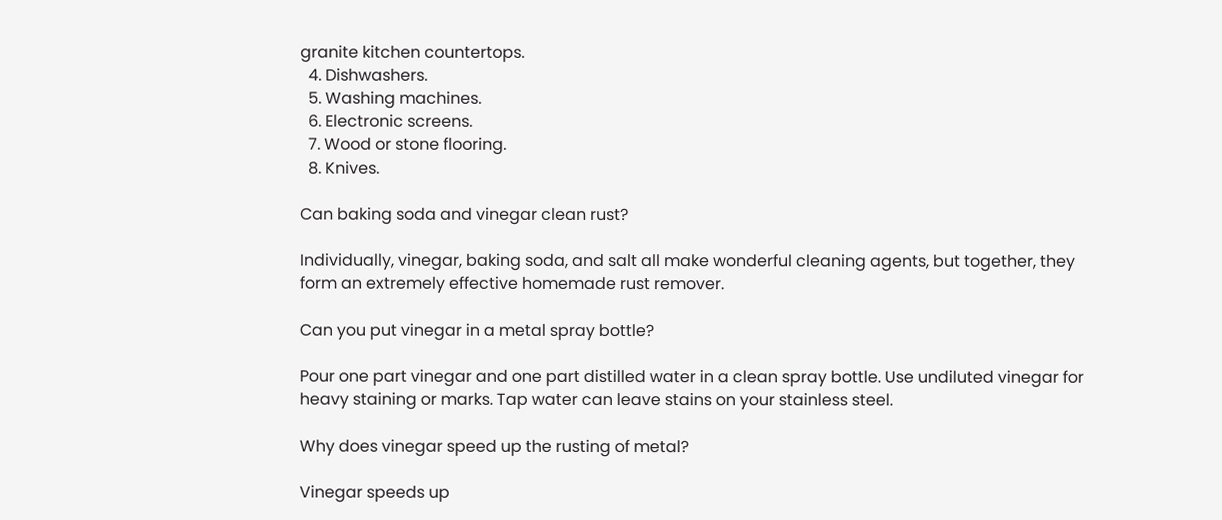granite kitchen countertops.
  4. Dishwashers.
  5. Washing machines.
  6. Electronic screens.
  7. Wood or stone flooring.
  8. Knives.

Can baking soda and vinegar clean rust?

Individually, vinegar, baking soda, and salt all make wonderful cleaning agents, but together, they form an extremely effective homemade rust remover.

Can you put vinegar in a metal spray bottle?

Pour one part vinegar and one part distilled water in a clean spray bottle. Use undiluted vinegar for heavy staining or marks. Tap water can leave stains on your stainless steel.

Why does vinegar speed up the rusting of metal?

Vinegar speeds up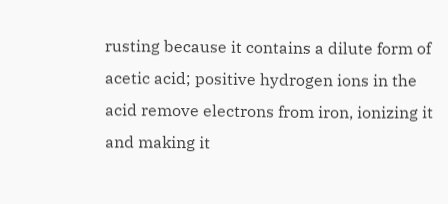rusting because it contains a dilute form of acetic acid; positive hydrogen ions in the acid remove electrons from iron, ionizing it and making it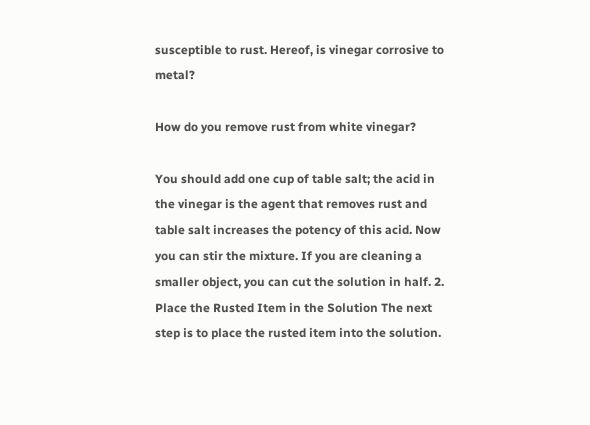susceptible to rust. Hereof, is vinegar corrosive to metal?

How do you remove rust from white vinegar?

You should add one cup of table salt; the acid in the vinegar is the agent that removes rust and table salt increases the potency of this acid. Now you can stir the mixture. If you are cleaning a smaller object, you can cut the solution in half. 2. Place the Rusted Item in the Solution The next step is to place the rusted item into the solution.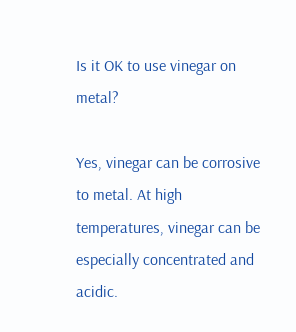Is it OK to use vinegar on metal?

Yes, vinegar can be corrosive to metal. At high temperatures, vinegar can be especially concentrated and acidic.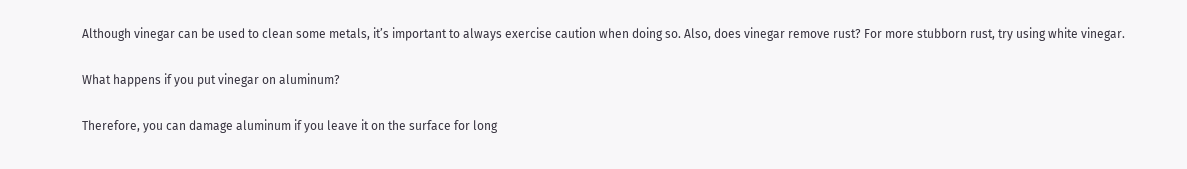Although vinegar can be used to clean some metals, it’s important to always exercise caution when doing so. Also, does vinegar remove rust? For more stubborn rust, try using white vinegar.

What happens if you put vinegar on aluminum?

Therefore, you can damage aluminum if you leave it on the surface for long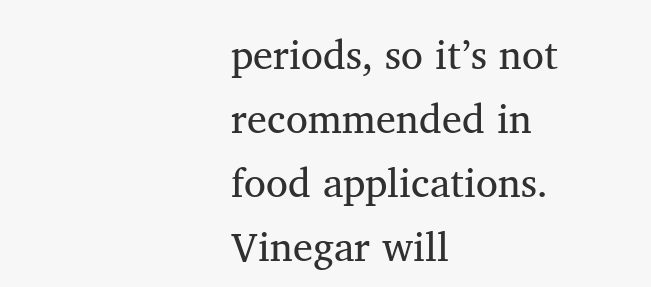periods, so it’s not recommended in food applications. Vinegar will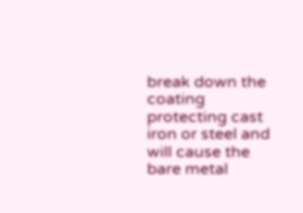break down the coating protecting cast iron or steel and will cause the bare metal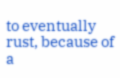to eventually rust, because of a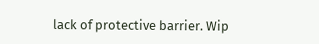lack of protective barrier. Wip